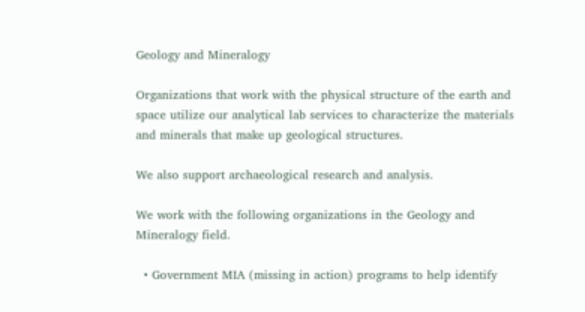Geology and Mineralogy

Organizations that work with the physical structure of the earth and space utilize our analytical lab services to characterize the materials and minerals that make up geological structures.

We also support archaeological research and analysis.

We work with the following organizations in the Geology and Mineralogy field.

  • Government MIA (missing in action) programs to help identify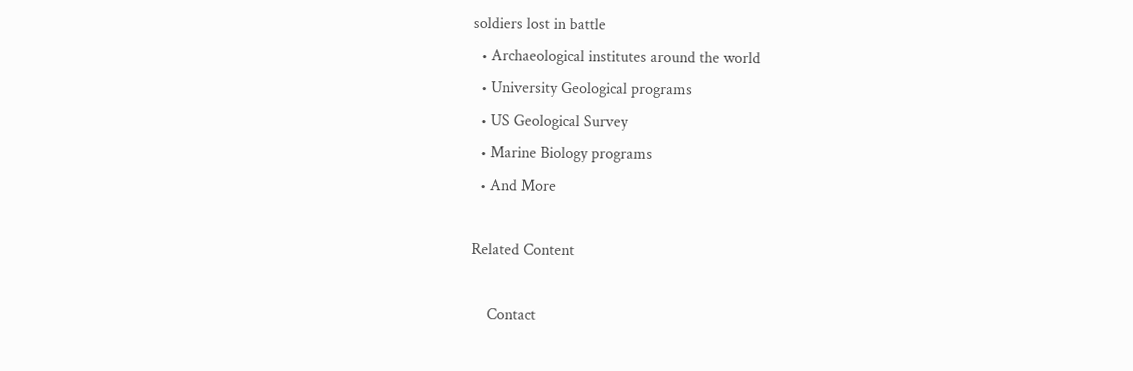soldiers lost in battle
  • Archaeological institutes around the world
  • University Geological programs
  • US Geological Survey
  • Marine Biology programs
  • And More

Related Content

    Contact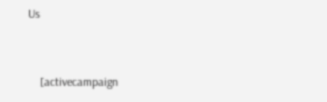Us


    [activecampaign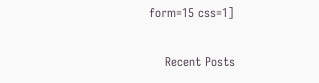form=15 css=1]

    Recent Posts